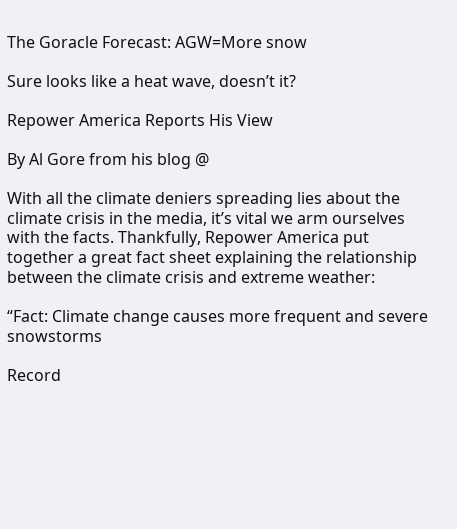The Goracle Forecast: AGW=More snow

Sure looks like a heat wave, doesn’t it?

Repower America Reports His View

By Al Gore from his blog @

With all the climate deniers spreading lies about the climate crisis in the media, it’s vital we arm ourselves with the facts. Thankfully, Repower America put together a great fact sheet explaining the relationship between the climate crisis and extreme weather:

“Fact: Climate change causes more frequent and severe snowstorms

Record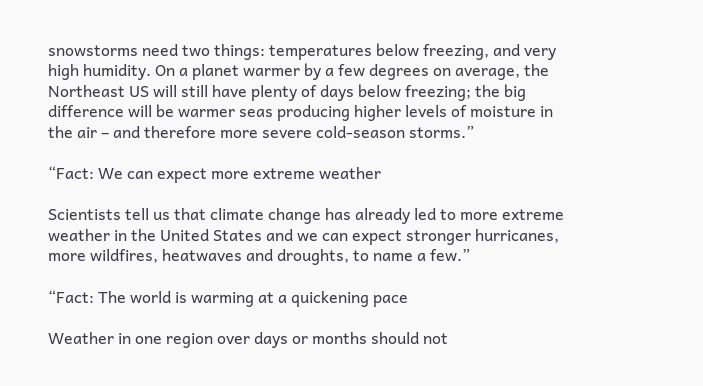snowstorms need two things: temperatures below freezing, and very high humidity. On a planet warmer by a few degrees on average, the Northeast US will still have plenty of days below freezing; the big difference will be warmer seas producing higher levels of moisture in the air – and therefore more severe cold-season storms.”

“Fact: We can expect more extreme weather

Scientists tell us that climate change has already led to more extreme weather in the United States and we can expect stronger hurricanes, more wildfires, heatwaves and droughts, to name a few.”

“Fact: The world is warming at a quickening pace

Weather in one region over days or months should not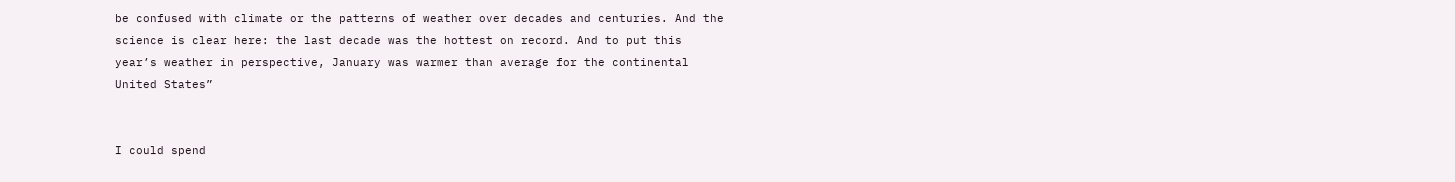be confused with climate or the patterns of weather over decades and centuries. And the science is clear here: the last decade was the hottest on record. And to put this year’s weather in perspective, January was warmer than average for the continental United States”


I could spend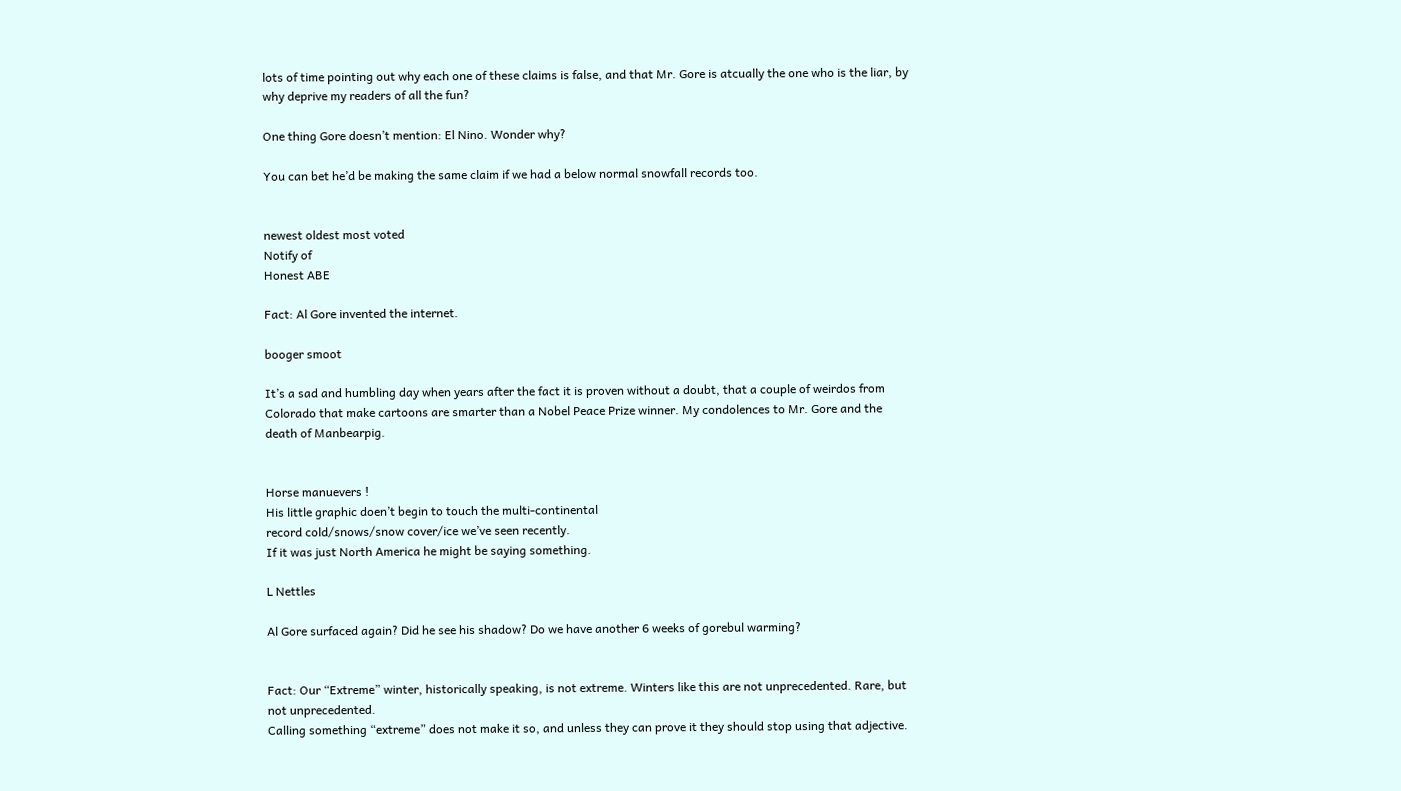lots of time pointing out why each one of these claims is false, and that Mr. Gore is atcually the one who is the liar, by why deprive my readers of all the fun?

One thing Gore doesn’t mention: El Nino. Wonder why?

You can bet he’d be making the same claim if we had a below normal snowfall records too.


newest oldest most voted
Notify of
Honest ABE

Fact: Al Gore invented the internet.

booger smoot

It’s a sad and humbling day when years after the fact it is proven without a doubt, that a couple of weirdos from Colorado that make cartoons are smarter than a Nobel Peace Prize winner. My condolences to Mr. Gore and the death of Manbearpig.


Horse manuevers !
His little graphic doen’t begin to touch the multi-continental
record cold/snows/snow cover/ice we’ve seen recently.
If it was just North America he might be saying something.

L Nettles

Al Gore surfaced again? Did he see his shadow? Do we have another 6 weeks of gorebul warming?


Fact: Our “Extreme” winter, historically speaking, is not extreme. Winters like this are not unprecedented. Rare, but not unprecedented.
Calling something “extreme” does not make it so, and unless they can prove it they should stop using that adjective.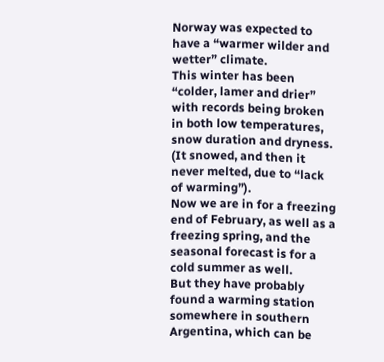Norway was expected to have a “warmer wilder and wetter” climate.
This winter has been “colder, lamer and drier” with records being broken in both low temperatures, snow duration and dryness. (It snowed, and then it never melted, due to “lack of warming”).
Now we are in for a freezing end of February, as well as a freezing spring, and the seasonal forecast is for a cold summer as well.
But they have probably found a warming station somewhere in southern Argentina, which can be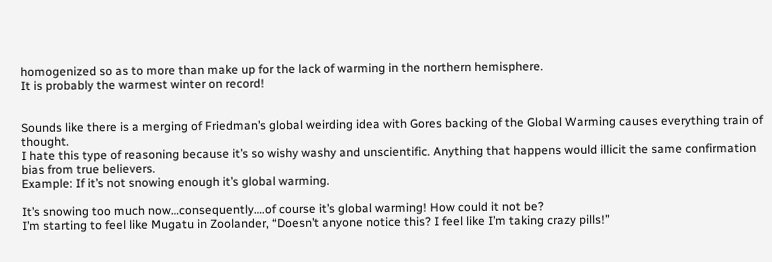homogenized so as to more than make up for the lack of warming in the northern hemisphere.
It is probably the warmest winter on record!


Sounds like there is a merging of Friedman’s global weirding idea with Gores backing of the Global Warming causes everything train of thought.
I hate this type of reasoning because it’s so wishy washy and unscientific. Anything that happens would illicit the same confirmation bias from true believers.
Example: If it’s not snowing enough it’s global warming.

It’s snowing too much now…consequently….of course it’s global warming! How could it not be?
I’m starting to feel like Mugatu in Zoolander, “Doesn’t anyone notice this? I feel like I’m taking crazy pills!”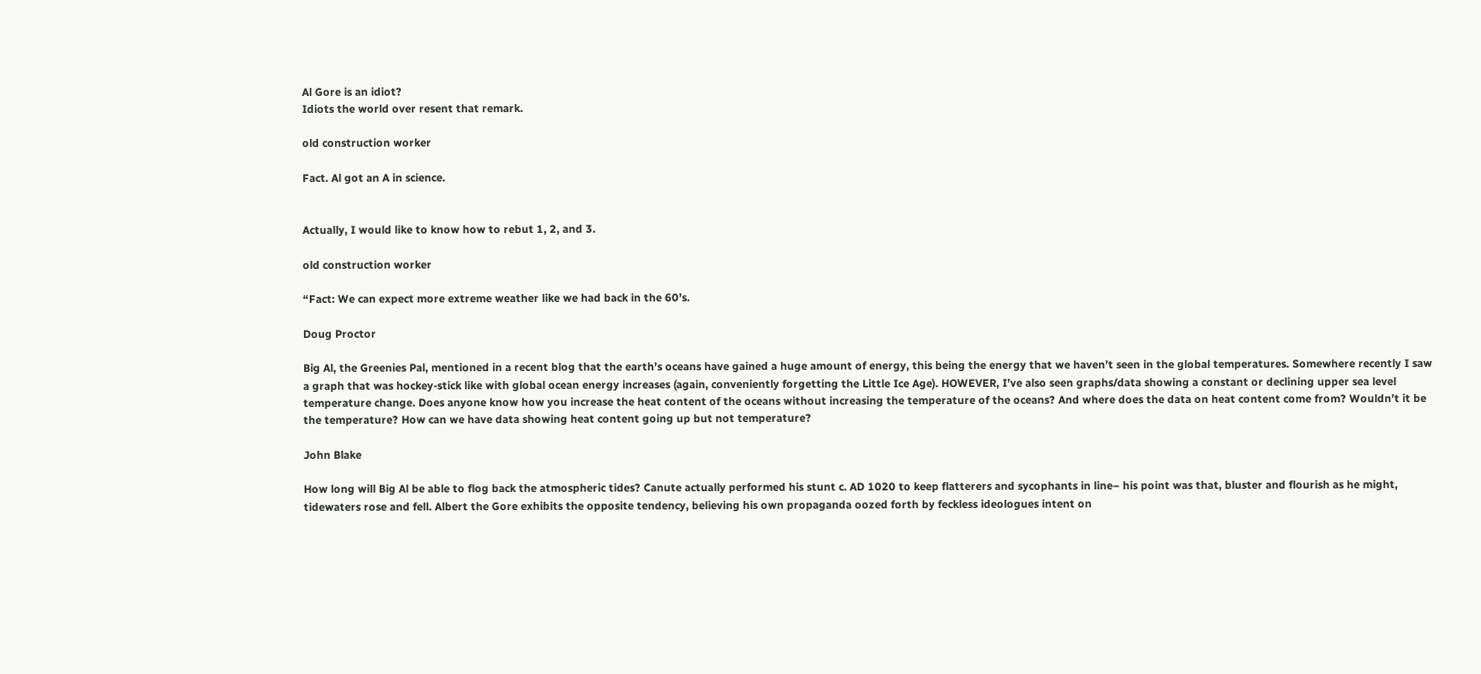Al Gore is an idiot?
Idiots the world over resent that remark.

old construction worker

Fact. Al got an A in science.


Actually, I would like to know how to rebut 1, 2, and 3.

old construction worker

“Fact: We can expect more extreme weather like we had back in the 60’s.

Doug Proctor

Big Al, the Greenies Pal, mentioned in a recent blog that the earth’s oceans have gained a huge amount of energy, this being the energy that we haven’t seen in the global temperatures. Somewhere recently I saw a graph that was hockey-stick like with global ocean energy increases (again, conveniently forgetting the Little Ice Age). HOWEVER, I’ve also seen graphs/data showing a constant or declining upper sea level temperature change. Does anyone know how you increase the heat content of the oceans without increasing the temperature of the oceans? And where does the data on heat content come from? Wouldn’t it be the temperature? How can we have data showing heat content going up but not temperature?

John Blake

How long will Big Al be able to flog back the atmospheric tides? Canute actually performed his stunt c. AD 1020 to keep flatterers and sycophants in line– his point was that, bluster and flourish as he might, tidewaters rose and fell. Albert the Gore exhibits the opposite tendency, believing his own propaganda oozed forth by feckless ideologues intent on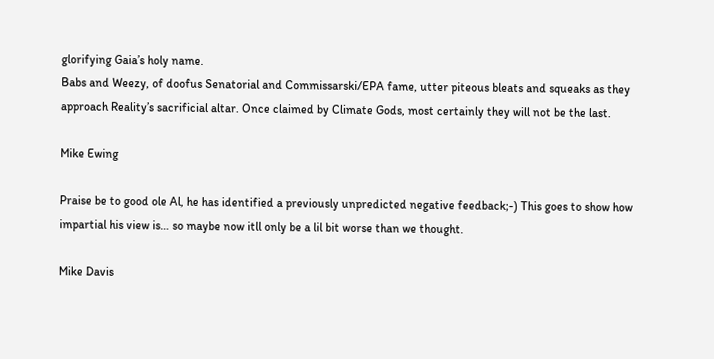glorifying Gaia’s holy name.
Babs and Weezy, of doofus Senatorial and Commissarski/EPA fame, utter piteous bleats and squeaks as they approach Reality’s sacrificial altar. Once claimed by Climate Gods, most certainly they will not be the last.

Mike Ewing

Praise be to good ole Al, he has identified a previously unpredicted negative feedback;-) This goes to show how impartial his view is… so maybe now itll only be a lil bit worse than we thought.

Mike Davis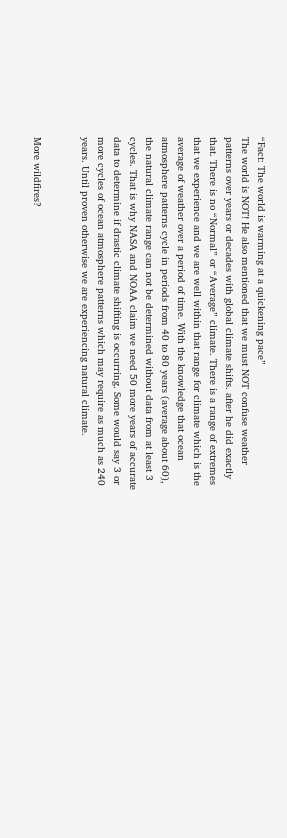“Fact: The world is warming at a quickening pace”
The world is NOT! He also mentioned that we must NOT confuse weather patterns over years or decades with global climate shifts. after he did exactly that. There is no “Normal” or “Average” climate. There is a range of extremes that we experience and we are well within that range for climate which is the average of weather over a period of time. With the knowledge that ocean atmosphere patterns cycle in periods from 40 to 80 years (average about 60), the natural climate range can not be determined without data from at least 3 cycles. That is why NASA and NOAA claim we need 50 more years of accurate data to determine if drastic climate shifting is occurring. Some would say 3 or more cycles of ocean atmosphere patterns which may require as much as 240 years. Until proven otherwise we are experiencing natural climate.


More wildfires?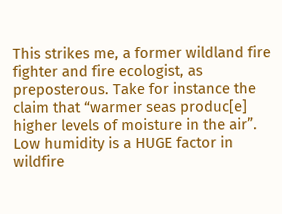This strikes me, a former wildland fire fighter and fire ecologist, as preposterous. Take for instance the claim that “warmer seas produc[e] higher levels of moisture in the air”. Low humidity is a HUGE factor in wildfire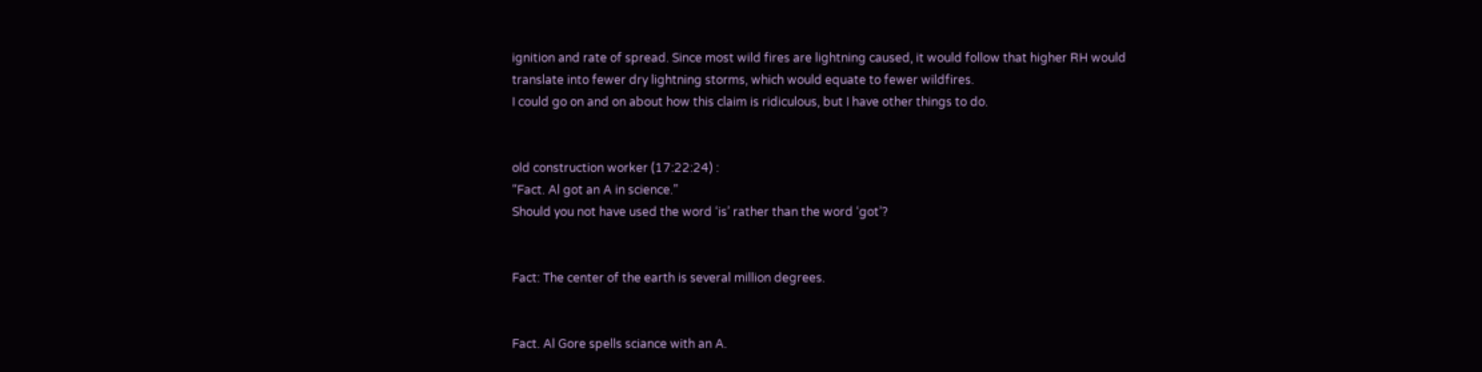ignition and rate of spread. Since most wild fires are lightning caused, it would follow that higher RH would translate into fewer dry lightning storms, which would equate to fewer wildfires.
I could go on and on about how this claim is ridiculous, but I have other things to do.


old construction worker (17:22:24) :
“Fact. Al got an A in science.”
Should you not have used the word ‘is’ rather than the word ‘got’?


Fact: The center of the earth is several million degrees.


Fact. Al Gore spells sciance with an A.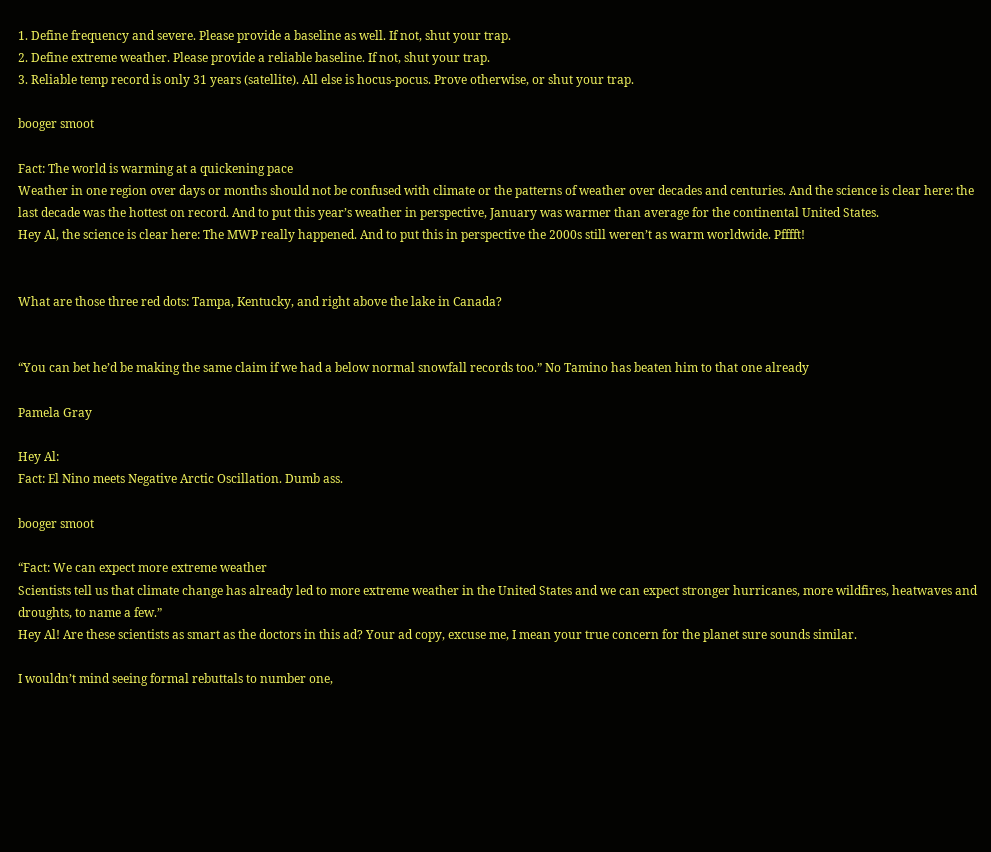1. Define frequency and severe. Please provide a baseline as well. If not, shut your trap.
2. Define extreme weather. Please provide a reliable baseline. If not, shut your trap.
3. Reliable temp record is only 31 years (satellite). All else is hocus-pocus. Prove otherwise, or shut your trap.

booger smoot

Fact: The world is warming at a quickening pace
Weather in one region over days or months should not be confused with climate or the patterns of weather over decades and centuries. And the science is clear here: the last decade was the hottest on record. And to put this year’s weather in perspective, January was warmer than average for the continental United States.
Hey Al, the science is clear here: The MWP really happened. And to put this in perspective the 2000s still weren’t as warm worldwide. Pfffft!


What are those three red dots: Tampa, Kentucky, and right above the lake in Canada?


“You can bet he’d be making the same claim if we had a below normal snowfall records too.” No Tamino has beaten him to that one already

Pamela Gray

Hey Al:
Fact: El Nino meets Negative Arctic Oscillation. Dumb ass.

booger smoot

“Fact: We can expect more extreme weather
Scientists tell us that climate change has already led to more extreme weather in the United States and we can expect stronger hurricanes, more wildfires, heatwaves and droughts, to name a few.”
Hey Al! Are these scientists as smart as the doctors in this ad? Your ad copy, excuse me, I mean your true concern for the planet sure sounds similar.

I wouldn’t mind seeing formal rebuttals to number one,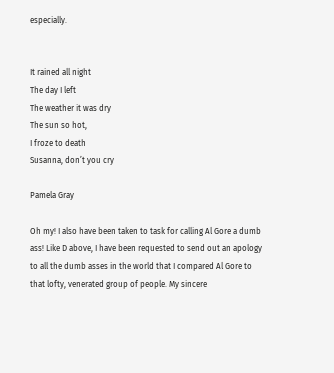especially.


It rained all night
The day I left
The weather it was dry
The sun so hot,
I froze to death
Susanna, don’t you cry

Pamela Gray

Oh my! I also have been taken to task for calling Al Gore a dumb ass! Like D above, I have been requested to send out an apology to all the dumb asses in the world that I compared Al Gore to that lofty, venerated group of people. My sincere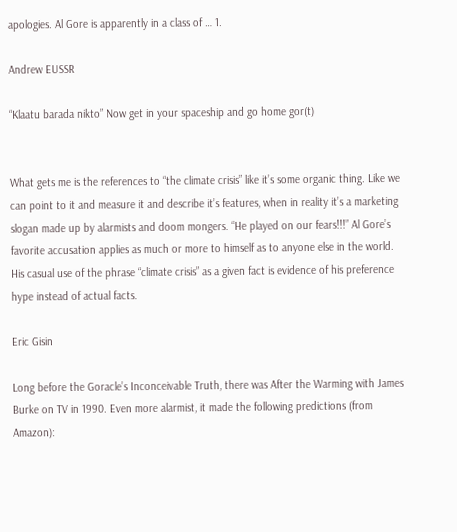apologies. Al Gore is apparently in a class of … 1.

Andrew EUSSR

“Klaatu barada nikto” Now get in your spaceship and go home gor(t)


What gets me is the references to “the climate crisis” like it’s some organic thing. Like we can point to it and measure it and describe it’s features, when in reality it’s a marketing slogan made up by alarmists and doom mongers. “He played on our fears!!!” Al Gore’s favorite accusation applies as much or more to himself as to anyone else in the world. His casual use of the phrase “climate crisis” as a given fact is evidence of his preference hype instead of actual facts.

Eric Gisin

Long before the Goracle’s Inconceivable Truth, there was After the Warming with James Burke on TV in 1990. Even more alarmist, it made the following predictions (from Amazon):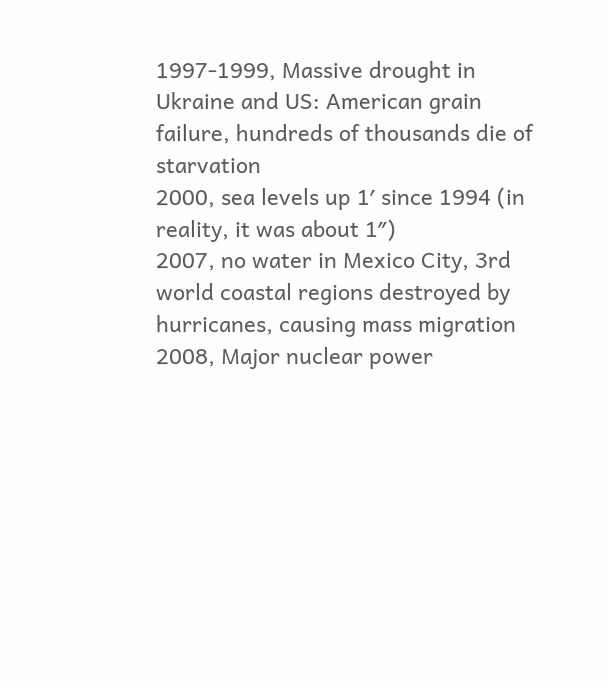1997-1999, Massive drought in Ukraine and US: American grain failure, hundreds of thousands die of starvation
2000, sea levels up 1′ since 1994 (in reality, it was about 1″)
2007, no water in Mexico City, 3rd world coastal regions destroyed by hurricanes, causing mass migration
2008, Major nuclear power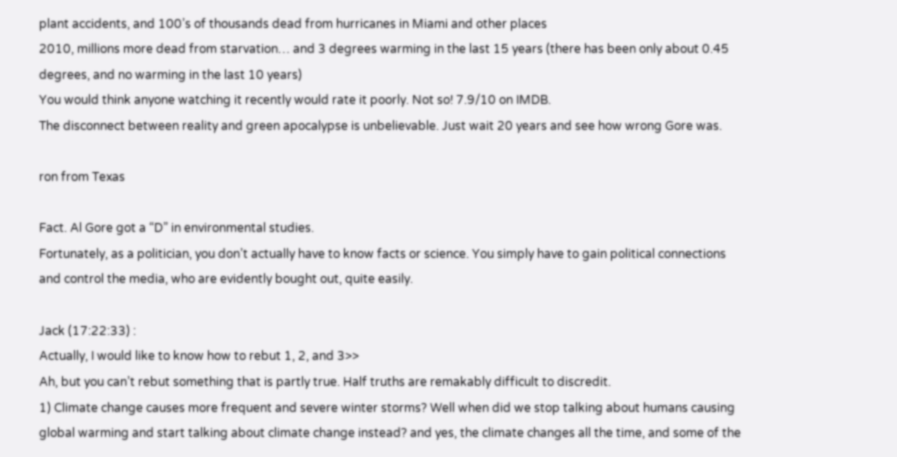plant accidents, and 100’s of thousands dead from hurricanes in Miami and other places
2010, millions more dead from starvation… and 3 degrees warming in the last 15 years (there has been only about 0.45 degrees, and no warming in the last 10 years)
You would think anyone watching it recently would rate it poorly. Not so! 7.9/10 on IMDB.
The disconnect between reality and green apocalypse is unbelievable. Just wait 20 years and see how wrong Gore was.

ron from Texas

Fact. Al Gore got a “D” in environmental studies.
Fortunately, as a politician, you don’t actually have to know facts or science. You simply have to gain political connections and control the media, who are evidently bought out, quite easily.

Jack (17:22:33) :
Actually, I would like to know how to rebut 1, 2, and 3>>
Ah, but you can’t rebut something that is partly true. Half truths are remakably difficult to discredit.
1) Climate change causes more frequent and severe winter storms? Well when did we stop talking about humans causing global warming and start talking about climate change instead? and yes, the climate changes all the time, and some of the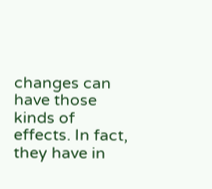changes can have those kinds of effects. In fact, they have in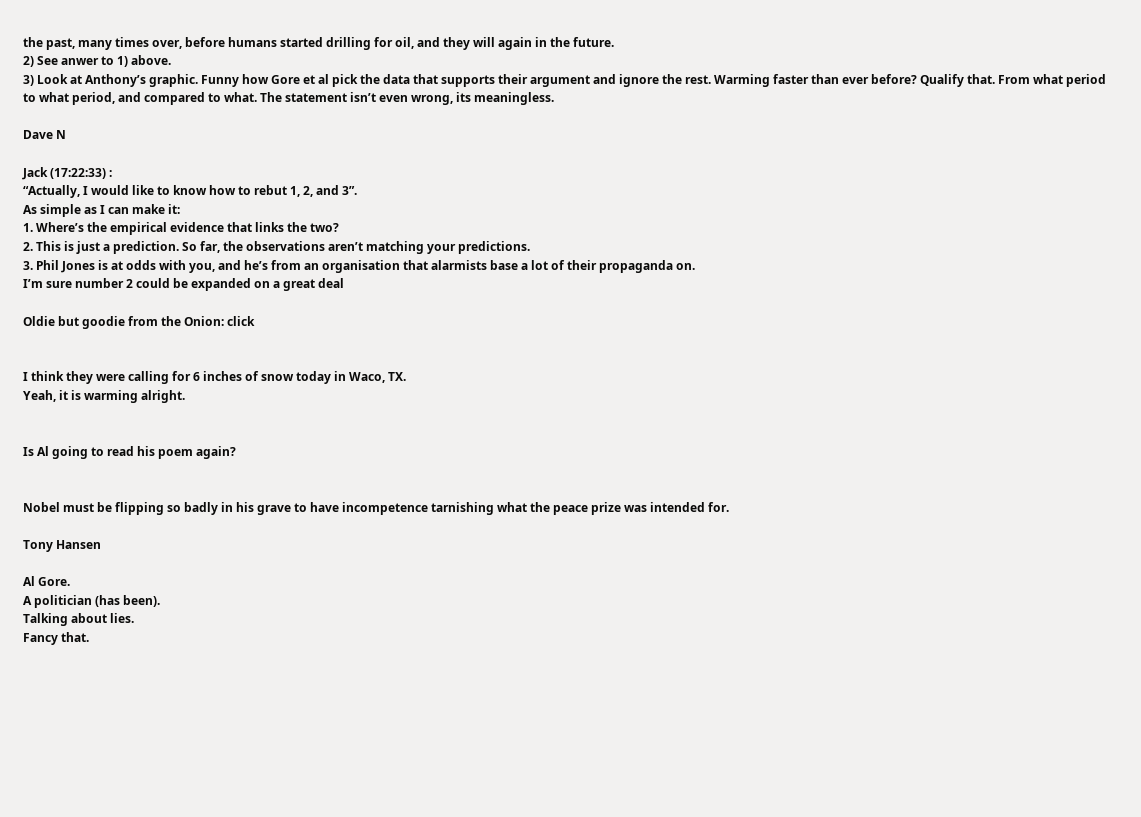the past, many times over, before humans started drilling for oil, and they will again in the future.
2) See anwer to 1) above.
3) Look at Anthony’s graphic. Funny how Gore et al pick the data that supports their argument and ignore the rest. Warming faster than ever before? Qualify that. From what period to what period, and compared to what. The statement isn’t even wrong, its meaningless.

Dave N

Jack (17:22:33) :
“Actually, I would like to know how to rebut 1, 2, and 3”.
As simple as I can make it:
1. Where’s the empirical evidence that links the two?
2. This is just a prediction. So far, the observations aren’t matching your predictions.
3. Phil Jones is at odds with you, and he’s from an organisation that alarmists base a lot of their propaganda on.
I’m sure number 2 could be expanded on a great deal

Oldie but goodie from the Onion: click


I think they were calling for 6 inches of snow today in Waco, TX.
Yeah, it is warming alright.


Is Al going to read his poem again?


Nobel must be flipping so badly in his grave to have incompetence tarnishing what the peace prize was intended for.

Tony Hansen

Al Gore.
A politician (has been).
Talking about lies.
Fancy that.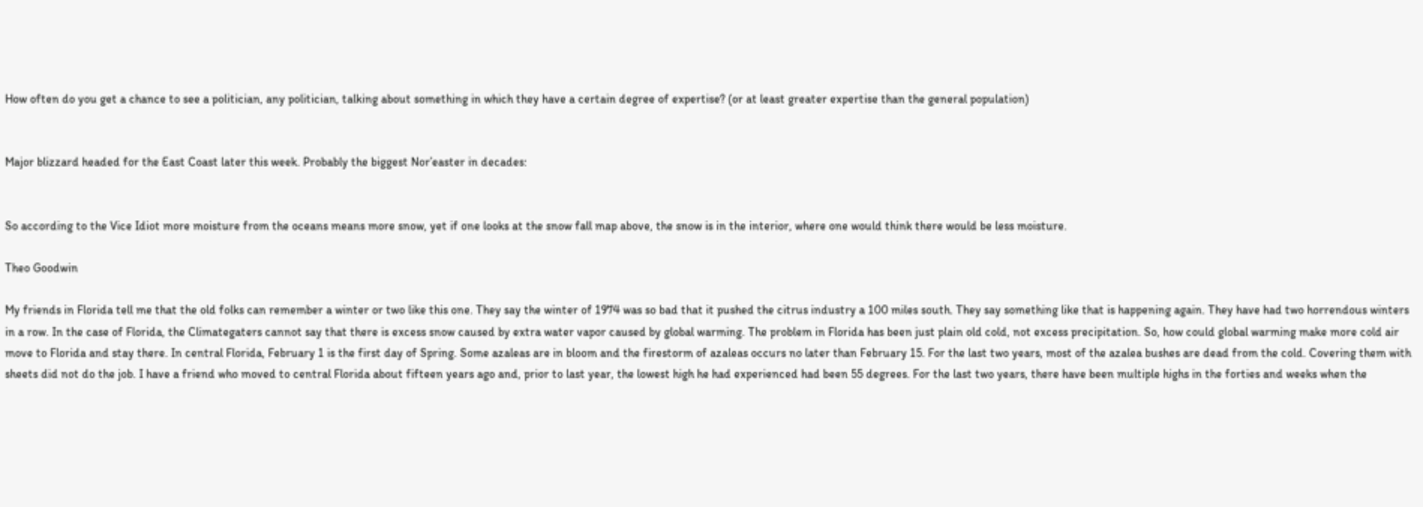How often do you get a chance to see a politician, any politician, talking about something in which they have a certain degree of expertise? (or at least greater expertise than the general population)


Major blizzard headed for the East Coast later this week. Probably the biggest Nor’easter in decades:


So according to the Vice Idiot more moisture from the oceans means more snow, yet if one looks at the snow fall map above, the snow is in the interior, where one would think there would be less moisture.

Theo Goodwin

My friends in Florida tell me that the old folks can remember a winter or two like this one. They say the winter of 1974 was so bad that it pushed the citrus industry a 100 miles south. They say something like that is happening again. They have had two horrendous winters in a row. In the case of Florida, the Climategaters cannot say that there is excess snow caused by extra water vapor caused by global warming. The problem in Florida has been just plain old cold, not excess precipitation. So, how could global warming make more cold air move to Florida and stay there. In central Florida, February 1 is the first day of Spring. Some azaleas are in bloom and the firestorm of azaleas occurs no later than February 15. For the last two years, most of the azalea bushes are dead from the cold. Covering them with sheets did not do the job. I have a friend who moved to central Florida about fifteen years ago and, prior to last year, the lowest high he had experienced had been 55 degrees. For the last two years, there have been multiple highs in the forties and weeks when the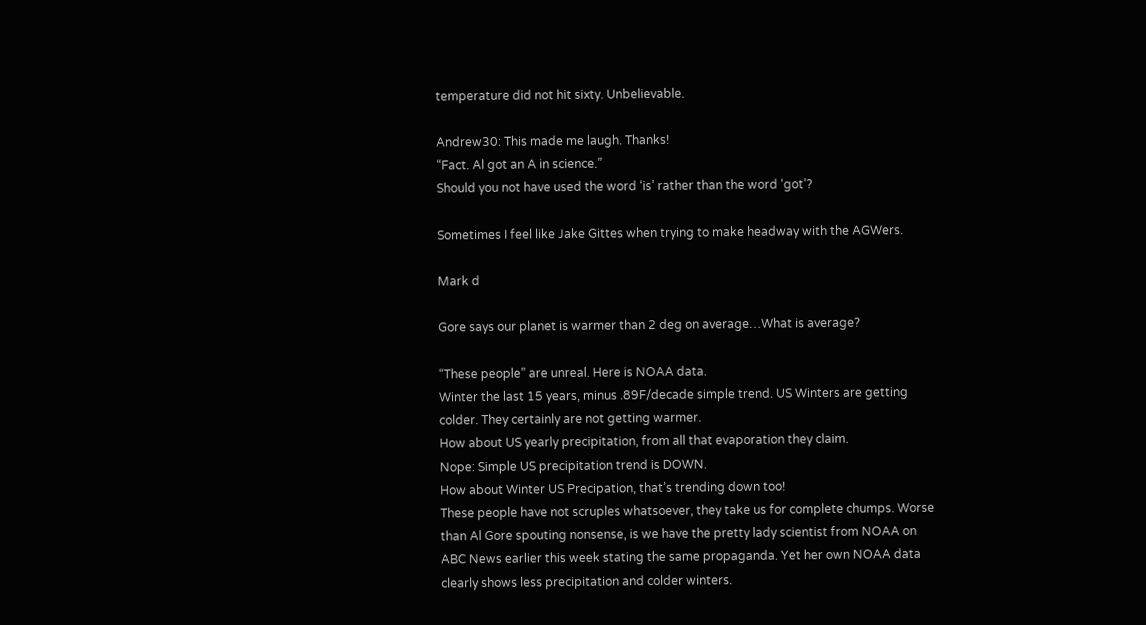temperature did not hit sixty. Unbelievable.

Andrew30: This made me laugh. Thanks!
“Fact. Al got an A in science.”
Should you not have used the word ‘is’ rather than the word ‘got’?

Sometimes I feel like Jake Gittes when trying to make headway with the AGWers.

Mark d

Gore says our planet is warmer than 2 deg on average…What is average?

“These people” are unreal. Here is NOAA data.
Winter the last 15 years, minus .89F/decade simple trend. US Winters are getting colder. They certainly are not getting warmer.
How about US yearly precipitation, from all that evaporation they claim.
Nope: Simple US precipitation trend is DOWN.
How about Winter US Precipation, that’s trending down too!
These people have not scruples whatsoever, they take us for complete chumps. Worse than Al Gore spouting nonsense, is we have the pretty lady scientist from NOAA on ABC News earlier this week stating the same propaganda. Yet her own NOAA data clearly shows less precipitation and colder winters.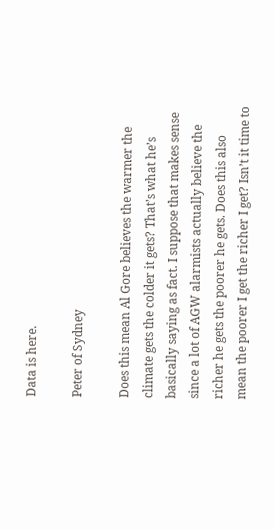Data is here.

Peter of Sydney

Does this mean Al Gore believes the warmer the climate gets the colder it gets? That’s what he’s basically saying as fact. I suppose that makes sense since a lot of AGW alarmists actually believe the richer he gets the poorer he gets. Does this also mean the poorer I get the richer I get? Isn’t it time to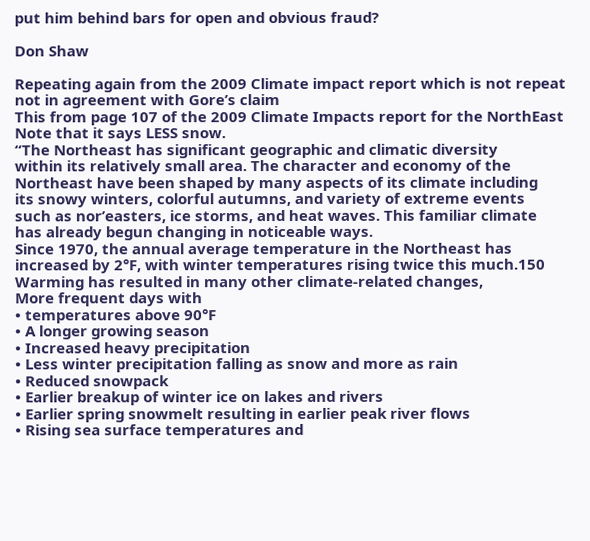put him behind bars for open and obvious fraud?

Don Shaw

Repeating again from the 2009 Climate impact report which is not repeat not in agreement with Gore’s claim
This from page 107 of the 2009 Climate Impacts report for the NorthEast
Note that it says LESS snow.
“The Northeast has significant geographic and climatic diversity
within its relatively small area. The character and economy of the
Northeast have been shaped by many aspects of its climate including
its snowy winters, colorful autumns, and variety of extreme events
such as nor’easters, ice storms, and heat waves. This familiar climate
has already begun changing in noticeable ways.
Since 1970, the annual average temperature in the Northeast has
increased by 2°F, with winter temperatures rising twice this much.150
Warming has resulted in many other climate-related changes,
More frequent days with
• temperatures above 90°F
• A longer growing season
• Increased heavy precipitation
• Less winter precipitation falling as snow and more as rain
• Reduced snowpack
• Earlier breakup of winter ice on lakes and rivers
• Earlier spring snowmelt resulting in earlier peak river flows
• Rising sea surface temperatures and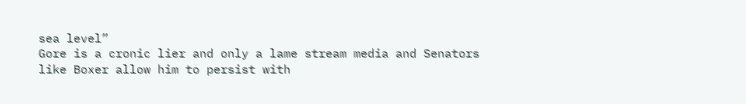sea level”
Gore is a cronic lier and only a lame stream media and Senators like Boxer allow him to persist with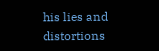his lies and distortions